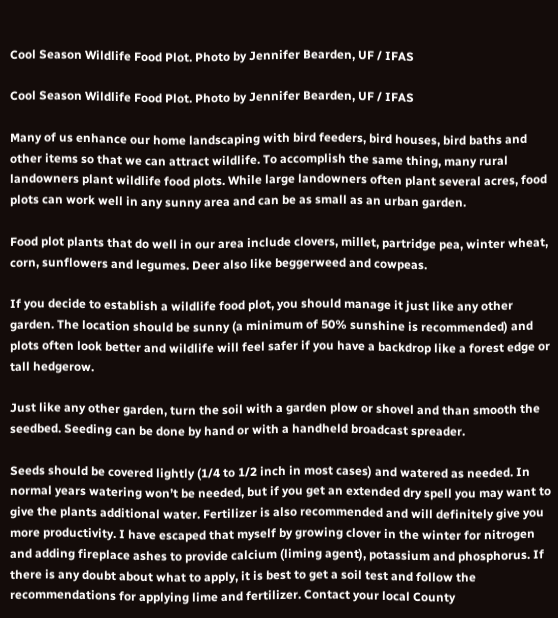Cool Season Wildlife Food Plot. Photo by Jennifer Bearden, UF / IFAS

Cool Season Wildlife Food Plot. Photo by Jennifer Bearden, UF / IFAS

Many of us enhance our home landscaping with bird feeders, bird houses, bird baths and other items so that we can attract wildlife. To accomplish the same thing, many rural landowners plant wildlife food plots. While large landowners often plant several acres, food plots can work well in any sunny area and can be as small as an urban garden.

Food plot plants that do well in our area include clovers, millet, partridge pea, winter wheat, corn, sunflowers and legumes. Deer also like beggerweed and cowpeas.

If you decide to establish a wildlife food plot, you should manage it just like any other garden. The location should be sunny (a minimum of 50% sunshine is recommended) and plots often look better and wildlife will feel safer if you have a backdrop like a forest edge or tall hedgerow.

Just like any other garden, turn the soil with a garden plow or shovel and than smooth the seedbed. Seeding can be done by hand or with a handheld broadcast spreader.

Seeds should be covered lightly (1/4 to 1/2 inch in most cases) and watered as needed. In normal years watering won’t be needed, but if you get an extended dry spell you may want to give the plants additional water. Fertilizer is also recommended and will definitely give you more productivity. I have escaped that myself by growing clover in the winter for nitrogen and adding fireplace ashes to provide calcium (liming agent), potassium and phosphorus. If there is any doubt about what to apply, it is best to get a soil test and follow the recommendations for applying lime and fertilizer. Contact your local County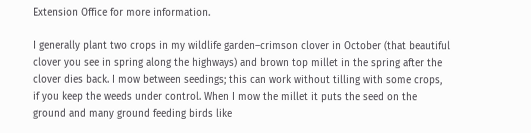Extension Office for more information.

I generally plant two crops in my wildlife garden–crimson clover in October (that beautiful clover you see in spring along the highways) and brown top millet in the spring after the clover dies back. I mow between seedings; this can work without tilling with some crops, if you keep the weeds under control. When I mow the millet it puts the seed on the ground and many ground feeding birds like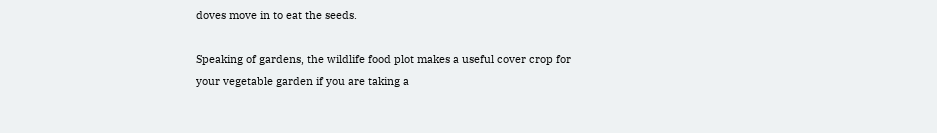doves move in to eat the seeds.

Speaking of gardens, the wildlife food plot makes a useful cover crop for your vegetable garden if you are taking a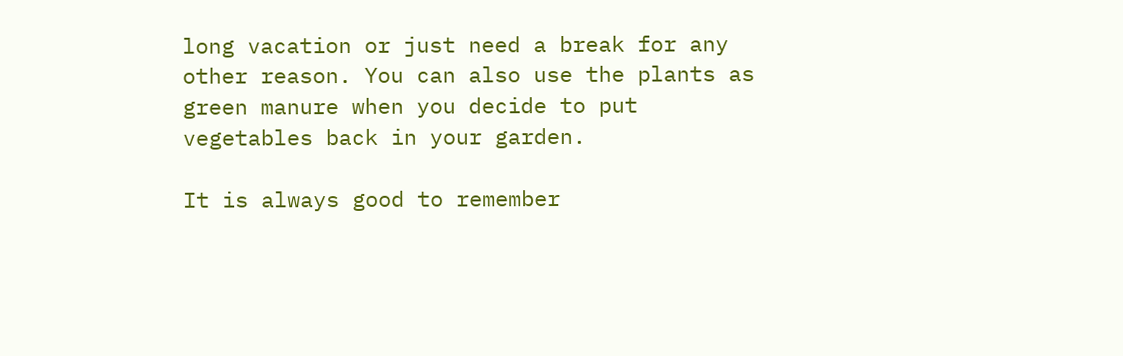long vacation or just need a break for any other reason. You can also use the plants as green manure when you decide to put vegetables back in your garden.

It is always good to remember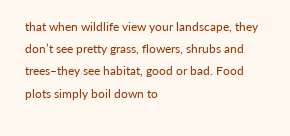that when wildlife view your landscape, they don’t see pretty grass, flowers, shrubs and trees–they see habitat, good or bad. Food plots simply boil down to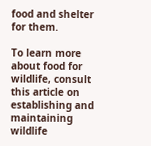food and shelter for them.

To learn more about food for wildlife, consult this article on establishing and maintaining wildlife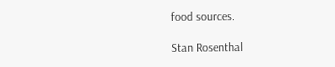food sources.

Stan Rosenthal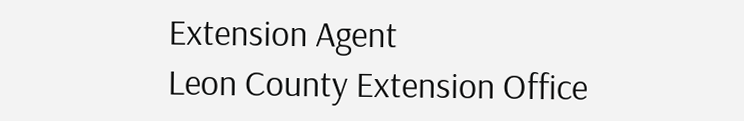Extension Agent
Leon County Extension Office